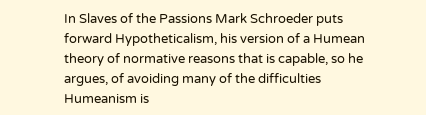In Slaves of the Passions Mark Schroeder puts forward Hypotheticalism, his version of a Humean theory of normative reasons that is capable, so he argues, of avoiding many of the difficulties Humeanism is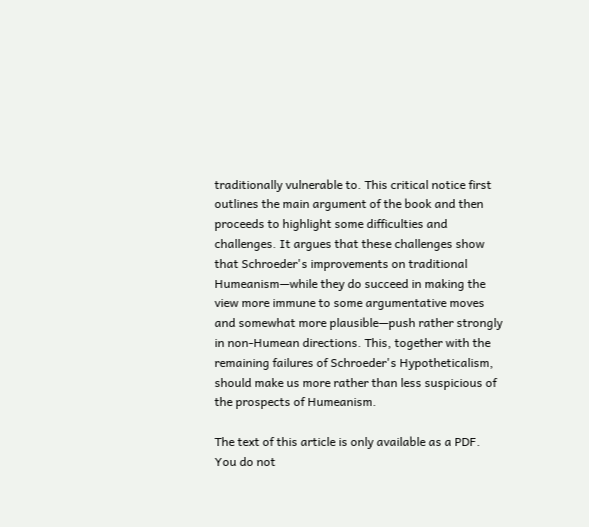traditionally vulnerable to. This critical notice first outlines the main argument of the book and then proceeds to highlight some difficulties and challenges. It argues that these challenges show that Schroeder's improvements on traditional Humeanism—while they do succeed in making the view more immune to some argumentative moves and somewhat more plausible—push rather strongly in non-Humean directions. This, together with the remaining failures of Schroeder's Hypotheticalism, should make us more rather than less suspicious of the prospects of Humeanism.

The text of this article is only available as a PDF.
You do not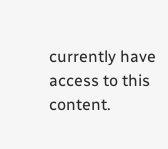currently have access to this content.